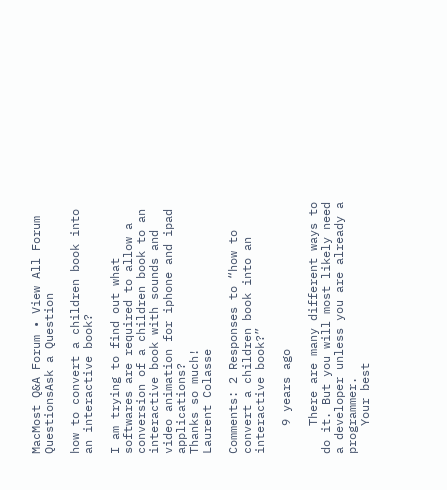MacMost Q&A Forum • View All Forum QuestionsAsk a Question

how to convert a children book into an interactive book?

I am trying to find out what softwares are required to allow a conversion of a children book to an interactive book with sounds and video animation for iphone and ipad applications?
Thanks so much!
Laurent Colasse

Comments: 2 Responses to “how to convert a children book into an interactive book?”

    9 years ago

    There are many different ways to do it. But you will most likely need a developer unless you are already a programmer.
    Your best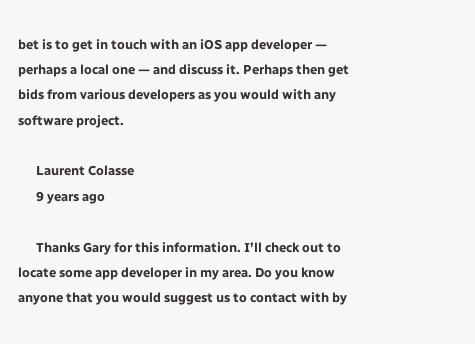bet is to get in touch with an iOS app developer — perhaps a local one — and discuss it. Perhaps then get bids from various developers as you would with any software project.

      Laurent Colasse
      9 years ago

      Thanks Gary for this information. I’ll check out to locate some app developer in my area. Do you know anyone that you would suggest us to contact with by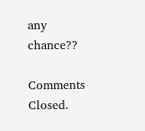any chance??

Comments Closed.